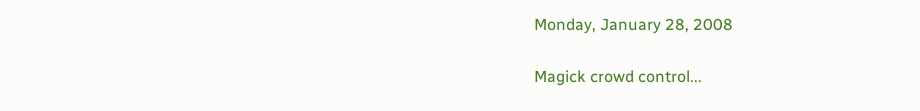Monday, January 28, 2008

Magick crowd control...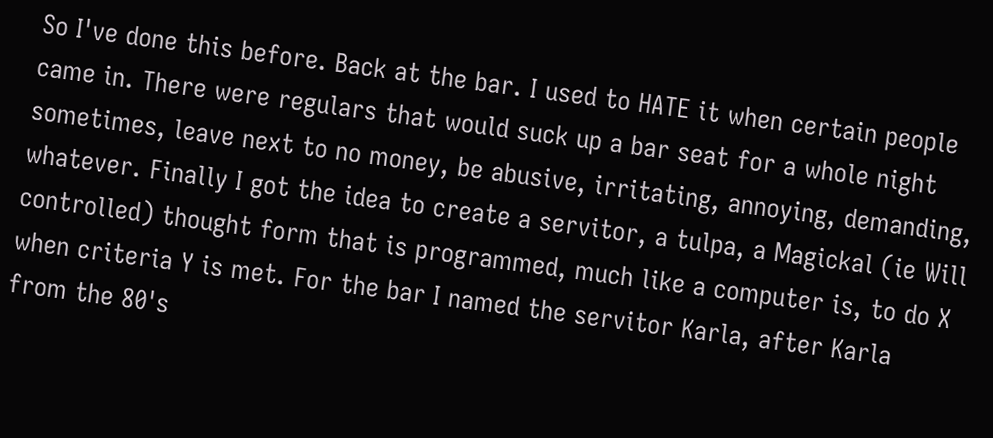So I've done this before. Back at the bar. I used to HATE it when certain people came in. There were regulars that would suck up a bar seat for a whole night sometimes, leave next to no money, be abusive, irritating, annoying, demanding, whatever. Finally I got the idea to create a servitor, a tulpa, a Magickal (ie Will controlled) thought form that is programmed, much like a computer is, to do X when criteria Y is met. For the bar I named the servitor Karla, after Karla from the 80's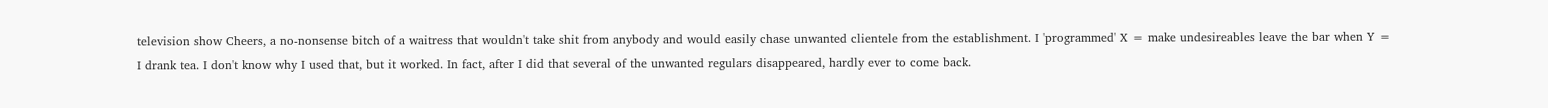television show Cheers, a no-nonsense bitch of a waitress that wouldn't take shit from anybody and would easily chase unwanted clientele from the establishment. I 'programmed' X = make undesireables leave the bar when Y = I drank tea. I don't know why I used that, but it worked. In fact, after I did that several of the unwanted regulars disappeared, hardly ever to come back.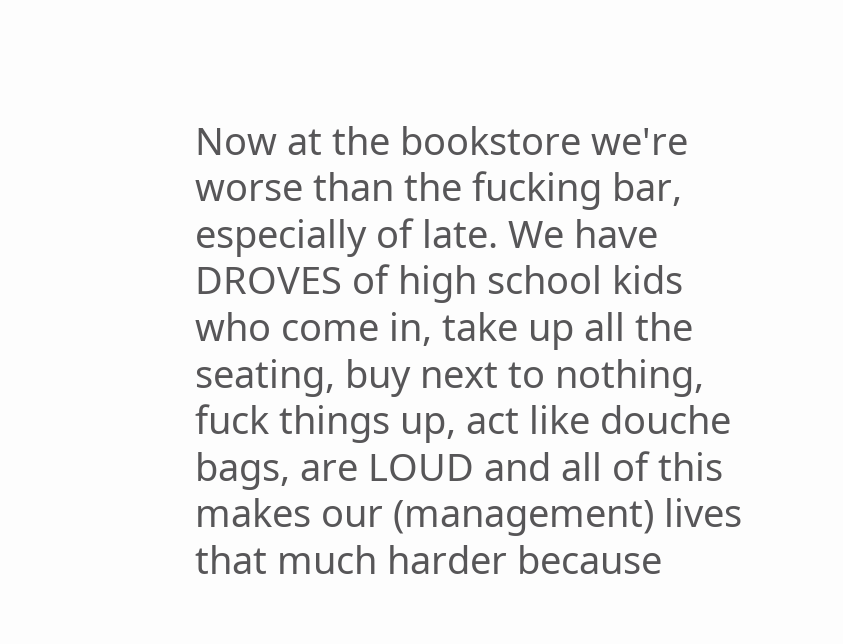Now at the bookstore we're worse than the fucking bar, especially of late. We have DROVES of high school kids who come in, take up all the seating, buy next to nothing, fuck things up, act like douche bags, are LOUD and all of this makes our (management) lives that much harder because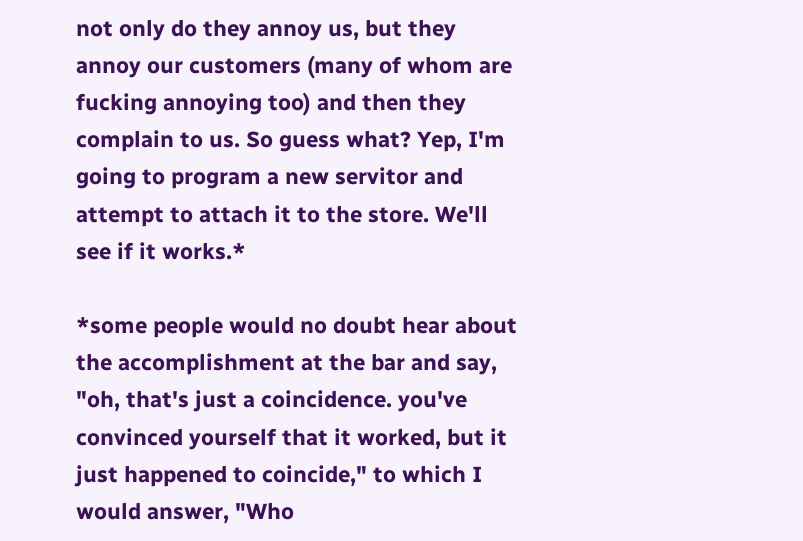not only do they annoy us, but they annoy our customers (many of whom are fucking annoying too) and then they complain to us. So guess what? Yep, I'm going to program a new servitor and attempt to attach it to the store. We'll see if it works.*

*some people would no doubt hear about the accomplishment at the bar and say, "oh, that's just a coincidence. you've convinced yourself that it worked, but it just happened to coincide," to which I would answer, "Who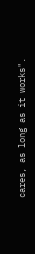cares, as long as it works".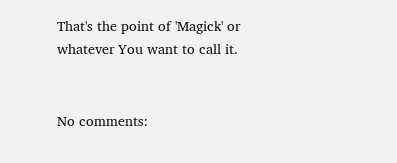That's the point of 'Magick' or whatever You want to call it.


No comments: